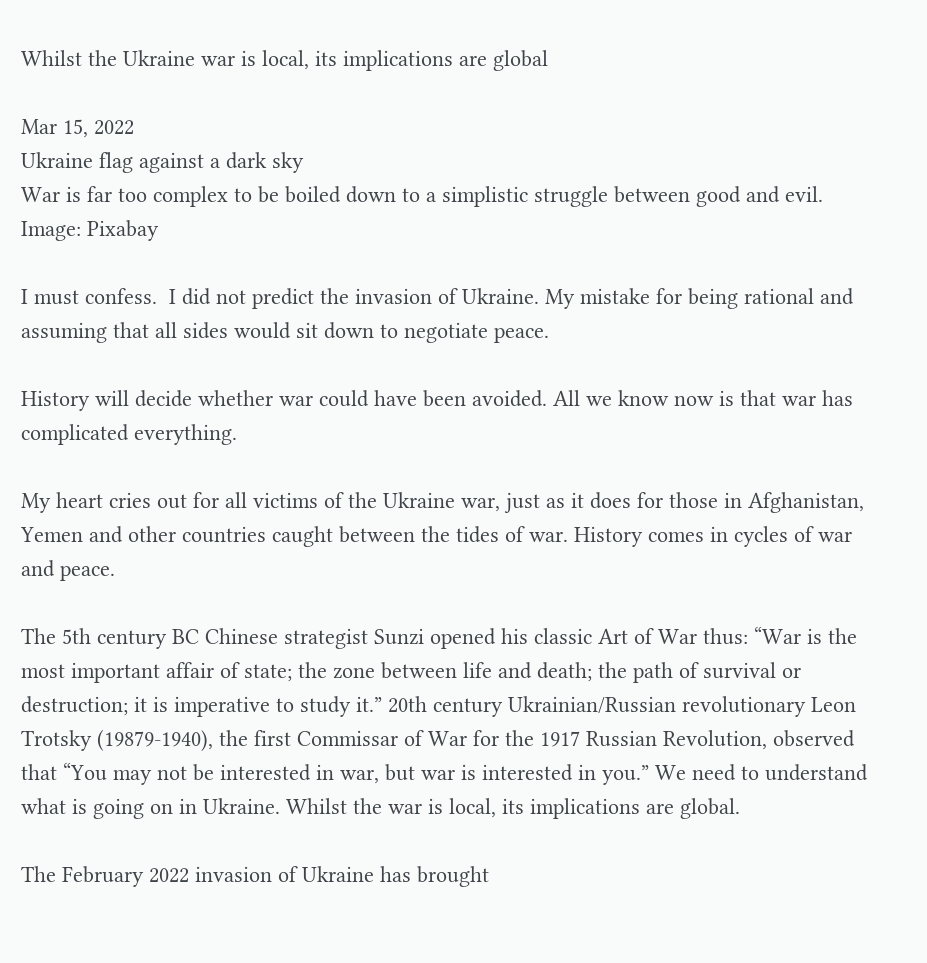Whilst the Ukraine war is local, its implications are global

Mar 15, 2022
Ukraine flag against a dark sky
War is far too complex to be boiled down to a simplistic struggle between good and evil. Image: Pixabay

I must confess.  I did not predict the invasion of Ukraine. My mistake for being rational and assuming that all sides would sit down to negotiate peace.

History will decide whether war could have been avoided. All we know now is that war has complicated everything.

My heart cries out for all victims of the Ukraine war, just as it does for those in Afghanistan, Yemen and other countries caught between the tides of war. History comes in cycles of war and peace.

The 5th century BC Chinese strategist Sunzi opened his classic Art of War thus: “War is the most important affair of state; the zone between life and death; the path of survival or destruction; it is imperative to study it.” 20th century Ukrainian/Russian revolutionary Leon Trotsky (19879-1940), the first Commissar of War for the 1917 Russian Revolution, observed that “You may not be interested in war, but war is interested in you.” We need to understand what is going on in Ukraine. Whilst the war is local, its implications are global.

The February 2022 invasion of Ukraine has brought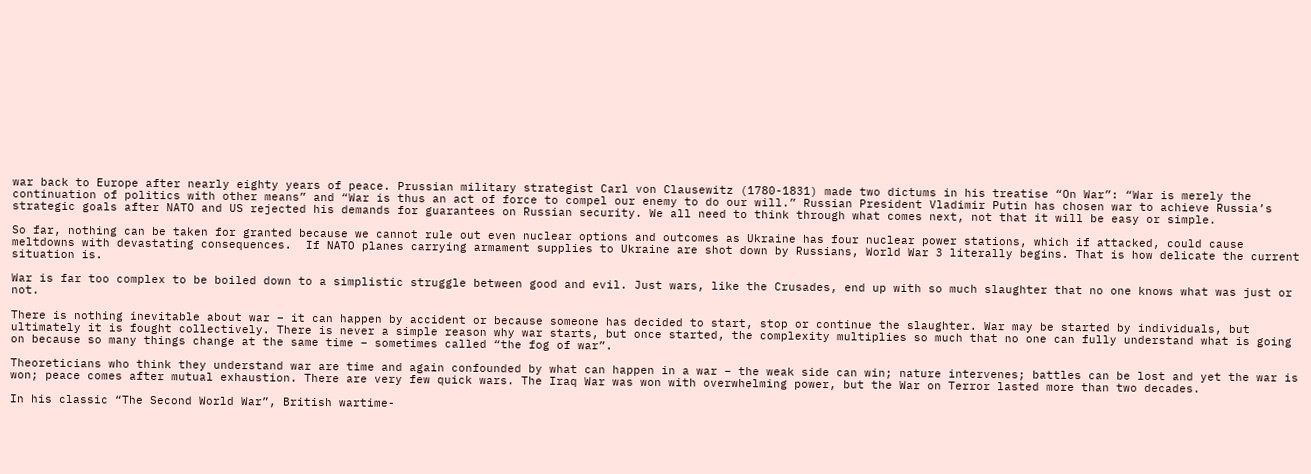war back to Europe after nearly eighty years of peace. Prussian military strategist Carl von Clausewitz (1780-1831) made two dictums in his treatise “On War”: “War is merely the continuation of politics with other means” and “War is thus an act of force to compel our enemy to do our will.” Russian President Vladimir Putin has chosen war to achieve Russia’s strategic goals after NATO and US rejected his demands for guarantees on Russian security. We all need to think through what comes next, not that it will be easy or simple.

So far, nothing can be taken for granted because we cannot rule out even nuclear options and outcomes as Ukraine has four nuclear power stations, which if attacked, could cause meltdowns with devastating consequences.  If NATO planes carrying armament supplies to Ukraine are shot down by Russians, World War 3 literally begins. That is how delicate the current situation is.

War is far too complex to be boiled down to a simplistic struggle between good and evil. Just wars, like the Crusades, end up with so much slaughter that no one knows what was just or not.

There is nothing inevitable about war – it can happen by accident or because someone has decided to start, stop or continue the slaughter. War may be started by individuals, but ultimately it is fought collectively. There is never a simple reason why war starts, but once started, the complexity multiplies so much that no one can fully understand what is going on because so many things change at the same time – sometimes called “the fog of war”.

Theoreticians who think they understand war are time and again confounded by what can happen in a war – the weak side can win; nature intervenes; battles can be lost and yet the war is won; peace comes after mutual exhaustion. There are very few quick wars. The Iraq War was won with overwhelming power, but the War on Terror lasted more than two decades.

In his classic “The Second World War”, British wartime-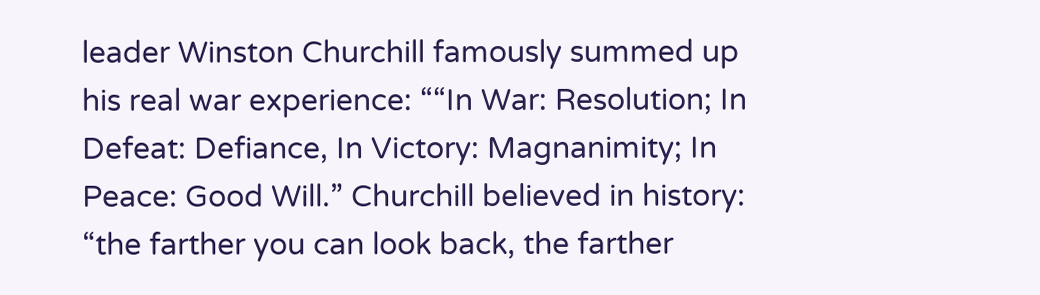leader Winston Churchill famously summed up his real war experience: ““In War: Resolution; In Defeat: Defiance, In Victory: Magnanimity; In Peace: Good Will.” Churchill believed in history: “the farther you can look back, the farther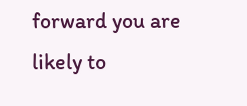forward you are likely to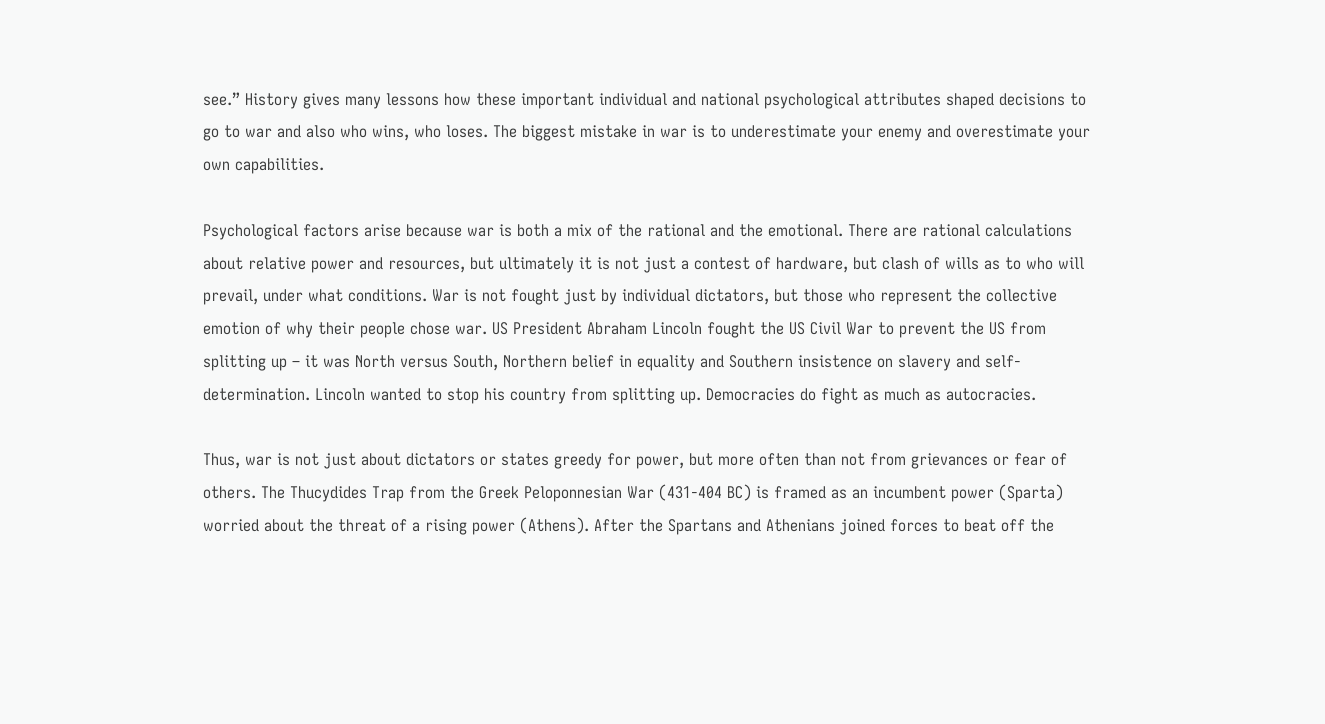see.” History gives many lessons how these important individual and national psychological attributes shaped decisions to go to war and also who wins, who loses. The biggest mistake in war is to underestimate your enemy and overestimate your own capabilities.

Psychological factors arise because war is both a mix of the rational and the emotional. There are rational calculations about relative power and resources, but ultimately it is not just a contest of hardware, but clash of wills as to who will prevail, under what conditions. War is not fought just by individual dictators, but those who represent the collective emotion of why their people chose war. US President Abraham Lincoln fought the US Civil War to prevent the US from splitting up – it was North versus South, Northern belief in equality and Southern insistence on slavery and self-determination. Lincoln wanted to stop his country from splitting up. Democracies do fight as much as autocracies.

Thus, war is not just about dictators or states greedy for power, but more often than not from grievances or fear of others. The Thucydides Trap from the Greek Peloponnesian War (431-404 BC) is framed as an incumbent power (Sparta) worried about the threat of a rising power (Athens). After the Spartans and Athenians joined forces to beat off the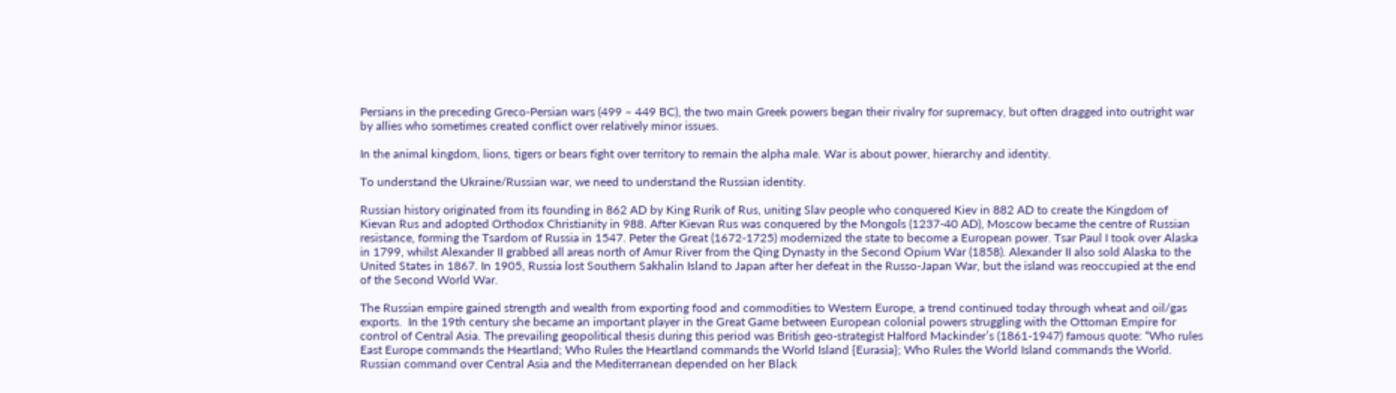Persians in the preceding Greco-Persian wars (499 – 449 BC), the two main Greek powers began their rivalry for supremacy, but often dragged into outright war by allies who sometimes created conflict over relatively minor issues.

In the animal kingdom, lions, tigers or bears fight over territory to remain the alpha male. War is about power, hierarchy and identity.

To understand the Ukraine/Russian war, we need to understand the Russian identity.

Russian history originated from its founding in 862 AD by King Rurik of Rus, uniting Slav people who conquered Kiev in 882 AD to create the Kingdom of Kievan Rus and adopted Orthodox Christianity in 988. After Kievan Rus was conquered by the Mongols (1237-40 AD), Moscow became the centre of Russian resistance, forming the Tsardom of Russia in 1547. Peter the Great (1672-1725) modernized the state to become a European power. Tsar Paul I took over Alaska in 1799, whilst Alexander II grabbed all areas north of Amur River from the Qing Dynasty in the Second Opium War (1858). Alexander II also sold Alaska to the United States in 1867. In 1905, Russia lost Southern Sakhalin Island to Japan after her defeat in the Russo-Japan War, but the island was reoccupied at the end of the Second World War.

The Russian empire gained strength and wealth from exporting food and commodities to Western Europe, a trend continued today through wheat and oil/gas exports.  In the 19th century she became an important player in the Great Game between European colonial powers struggling with the Ottoman Empire for control of Central Asia. The prevailing geopolitical thesis during this period was British geo-strategist Halford Mackinder’s (1861-1947) famous quote: “Who rules East Europe commands the Heartland; Who Rules the Heartland commands the World Island {Eurasia}; Who Rules the World Island commands the World. Russian command over Central Asia and the Mediterranean depended on her Black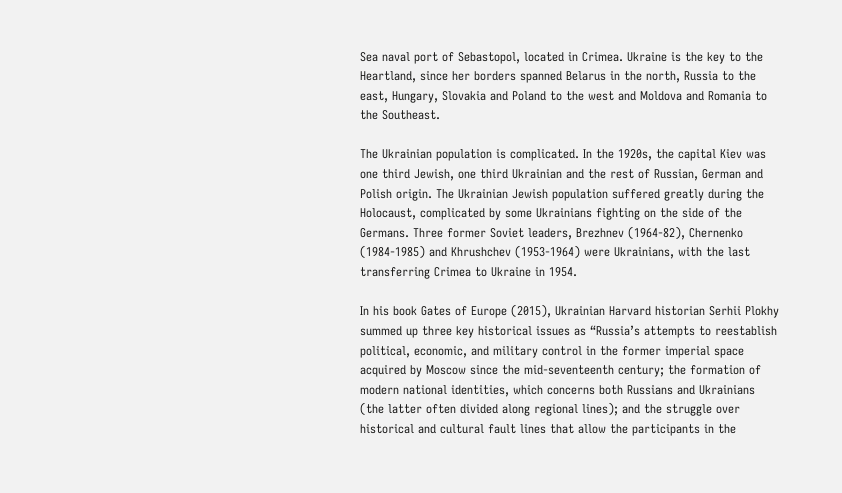Sea naval port of Sebastopol, located in Crimea. Ukraine is the key to the Heartland, since her borders spanned Belarus in the north, Russia to the east, Hungary, Slovakia and Poland to the west and Moldova and Romania to the Southeast.

The Ukrainian population is complicated. In the 1920s, the capital Kiev was one third Jewish, one third Ukrainian and the rest of Russian, German and Polish origin. The Ukrainian Jewish population suffered greatly during the Holocaust, complicated by some Ukrainians fighting on the side of the Germans. Three former Soviet leaders, Brezhnev (1964-82), Chernenko (1984-1985) and Khrushchev (1953-1964) were Ukrainians, with the last transferring Crimea to Ukraine in 1954.

In his book Gates of Europe (2015), Ukrainian Harvard historian Serhii Plokhy summed up three key historical issues as “Russia’s attempts to reestablish political, economic, and military control in the former imperial space acquired by Moscow since the mid-seventeenth century; the formation of modern national identities, which concerns both Russians and Ukrainians (the latter often divided along regional lines); and the struggle over historical and cultural fault lines that allow the participants in the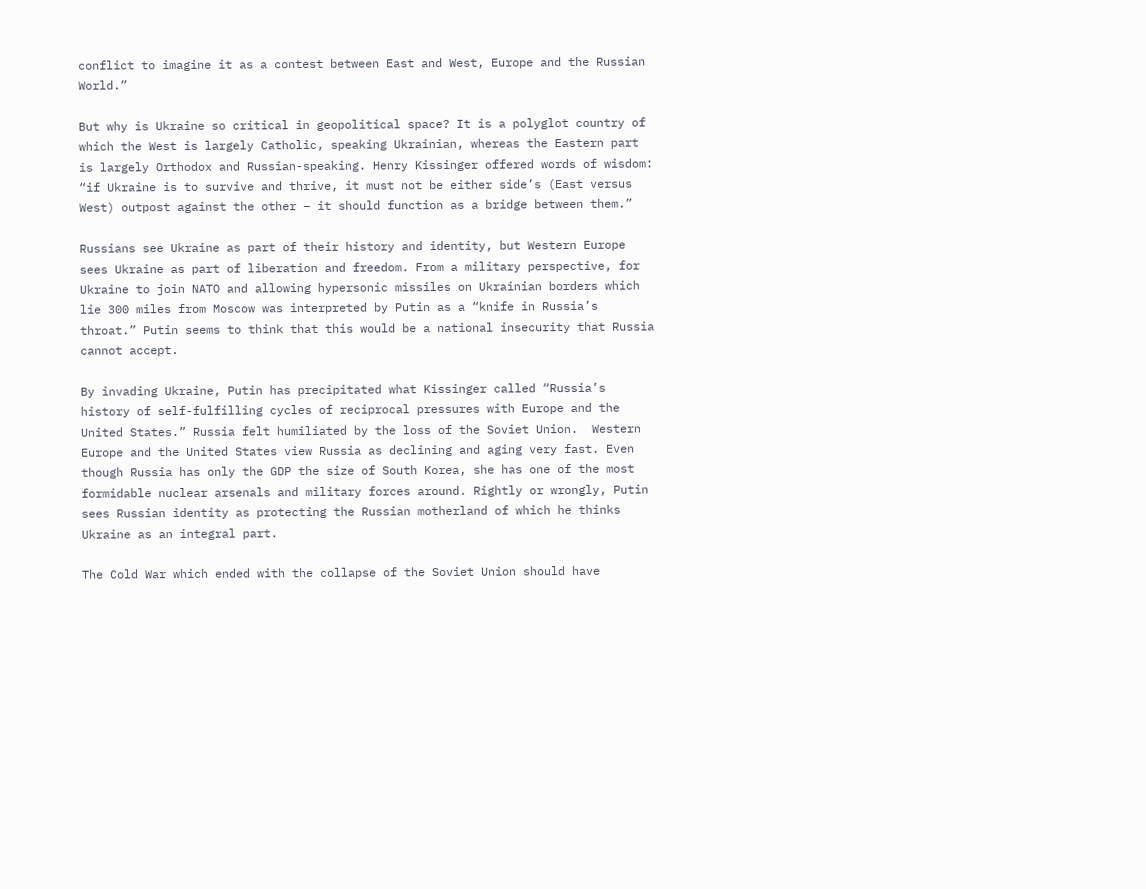conflict to imagine it as a contest between East and West, Europe and the Russian World.”

But why is Ukraine so critical in geopolitical space? It is a polyglot country of which the West is largely Catholic, speaking Ukrainian, whereas the Eastern part is largely Orthodox and Russian-speaking. Henry Kissinger offered words of wisdom: “if Ukraine is to survive and thrive, it must not be either side’s (East versus West) outpost against the other – it should function as a bridge between them.”

Russians see Ukraine as part of their history and identity, but Western Europe sees Ukraine as part of liberation and freedom. From a military perspective, for Ukraine to join NATO and allowing hypersonic missiles on Ukrainian borders which lie 300 miles from Moscow was interpreted by Putin as a “knife in Russia’s throat.” Putin seems to think that this would be a national insecurity that Russia cannot accept.

By invading Ukraine, Putin has precipitated what Kissinger called “Russia’s history of self-fulfilling cycles of reciprocal pressures with Europe and the United States.” Russia felt humiliated by the loss of the Soviet Union.  Western Europe and the United States view Russia as declining and aging very fast. Even though Russia has only the GDP the size of South Korea, she has one of the most formidable nuclear arsenals and military forces around. Rightly or wrongly, Putin sees Russian identity as protecting the Russian motherland of which he thinks Ukraine as an integral part.

The Cold War which ended with the collapse of the Soviet Union should have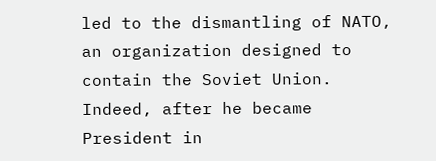led to the dismantling of NATO, an organization designed to contain the Soviet Union. Indeed, after he became President in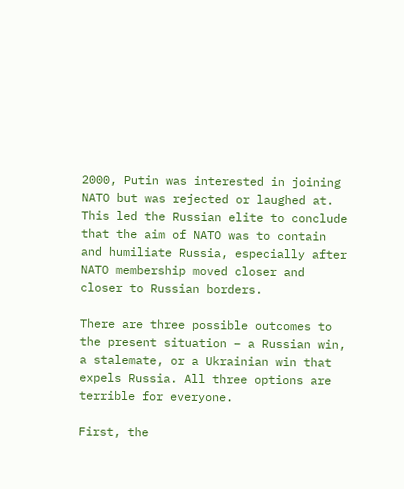2000, Putin was interested in joining NATO but was rejected or laughed at. This led the Russian elite to conclude that the aim of NATO was to contain and humiliate Russia, especially after NATO membership moved closer and closer to Russian borders.

There are three possible outcomes to the present situation – a Russian win, a stalemate, or a Ukrainian win that expels Russia. All three options are terrible for everyone.

First, the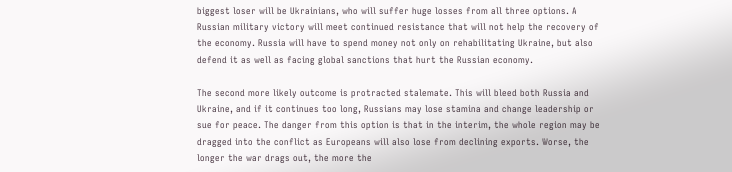biggest loser will be Ukrainians, who will suffer huge losses from all three options. A Russian military victory will meet continued resistance that will not help the recovery of the economy. Russia will have to spend money not only on rehabilitating Ukraine, but also defend it as well as facing global sanctions that hurt the Russian economy.

The second more likely outcome is protracted stalemate. This will bleed both Russia and Ukraine, and if it continues too long, Russians may lose stamina and change leadership or sue for peace. The danger from this option is that in the interim, the whole region may be dragged into the conflict as Europeans will also lose from declining exports. Worse, the longer the war drags out, the more the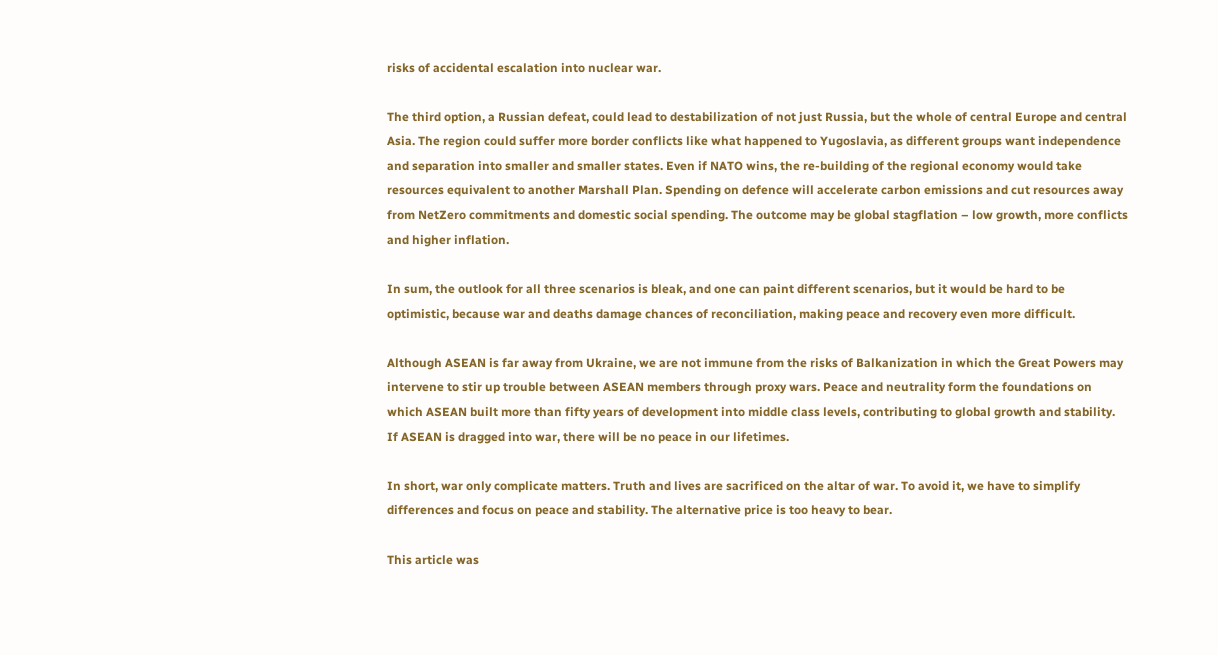risks of accidental escalation into nuclear war.

The third option, a Russian defeat, could lead to destabilization of not just Russia, but the whole of central Europe and central Asia. The region could suffer more border conflicts like what happened to Yugoslavia, as different groups want independence and separation into smaller and smaller states. Even if NATO wins, the re-building of the regional economy would take resources equivalent to another Marshall Plan. Spending on defence will accelerate carbon emissions and cut resources away from NetZero commitments and domestic social spending. The outcome may be global stagflation – low growth, more conflicts and higher inflation.

In sum, the outlook for all three scenarios is bleak, and one can paint different scenarios, but it would be hard to be optimistic, because war and deaths damage chances of reconciliation, making peace and recovery even more difficult.

Although ASEAN is far away from Ukraine, we are not immune from the risks of Balkanization in which the Great Powers may intervene to stir up trouble between ASEAN members through proxy wars. Peace and neutrality form the foundations on which ASEAN built more than fifty years of development into middle class levels, contributing to global growth and stability.  If ASEAN is dragged into war, there will be no peace in our lifetimes.

In short, war only complicate matters. Truth and lives are sacrificed on the altar of war. To avoid it, we have to simplify differences and focus on peace and stability. The alternative price is too heavy to bear.

This article was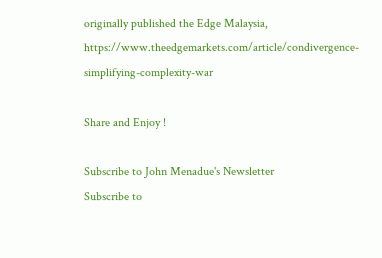originally published the Edge Malaysia, https://www.theedgemarkets.com/article/condivergence-simplifying-complexity-war

Share and Enjoy !

Subscribe to John Menadue's Newsletter
Subscribe to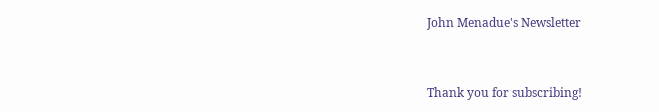John Menadue's Newsletter


Thank you for subscribing!